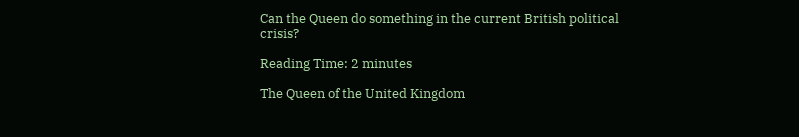Can the Queen do something in the current British political crisis?

Reading Time: 2 minutes

The Queen of the United Kingdom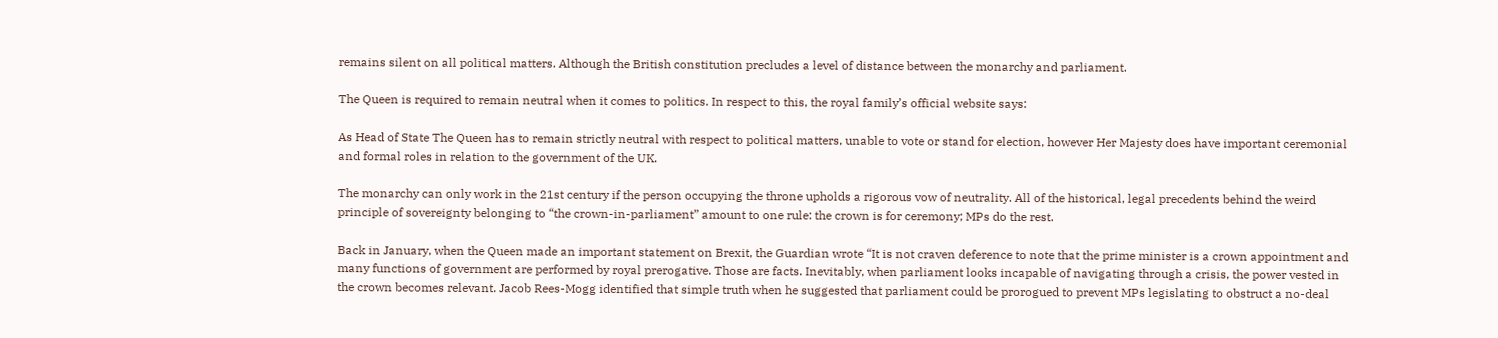remains silent on all political matters. Although the British constitution precludes a level of distance between the monarchy and parliament.

The Queen is required to remain neutral when it comes to politics. In respect to this, the royal family’s official website says:

As Head of State The Queen has to remain strictly neutral with respect to political matters, unable to vote or stand for election, however Her Majesty does have important ceremonial and formal roles in relation to the government of the UK.

The monarchy can only work in the 21st century if the person occupying the throne upholds a rigorous vow of neutrality. All of the historical, legal precedents behind the weird principle of sovereignty belonging to “the crown-in-parliament” amount to one rule: the crown is for ceremony; MPs do the rest.

Back in January, when the Queen made an important statement on Brexit, the Guardian wrote “It is not craven deference to note that the prime minister is a crown appointment and many functions of government are performed by royal prerogative. Those are facts. Inevitably, when parliament looks incapable of navigating through a crisis, the power vested in the crown becomes relevant. Jacob Rees-Mogg identified that simple truth when he suggested that parliament could be prorogued to prevent MPs legislating to obstruct a no-deal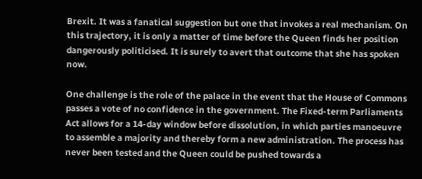Brexit. It was a fanatical suggestion but one that invokes a real mechanism. On this trajectory, it is only a matter of time before the Queen finds her position dangerously politicised. It is surely to avert that outcome that she has spoken now.

One challenge is the role of the palace in the event that the House of Commons passes a vote of no confidence in the government. The Fixed-term Parliaments Act allows for a 14-day window before dissolution, in which parties manoeuvre to assemble a majority and thereby form a new administration. The process has never been tested and the Queen could be pushed towards a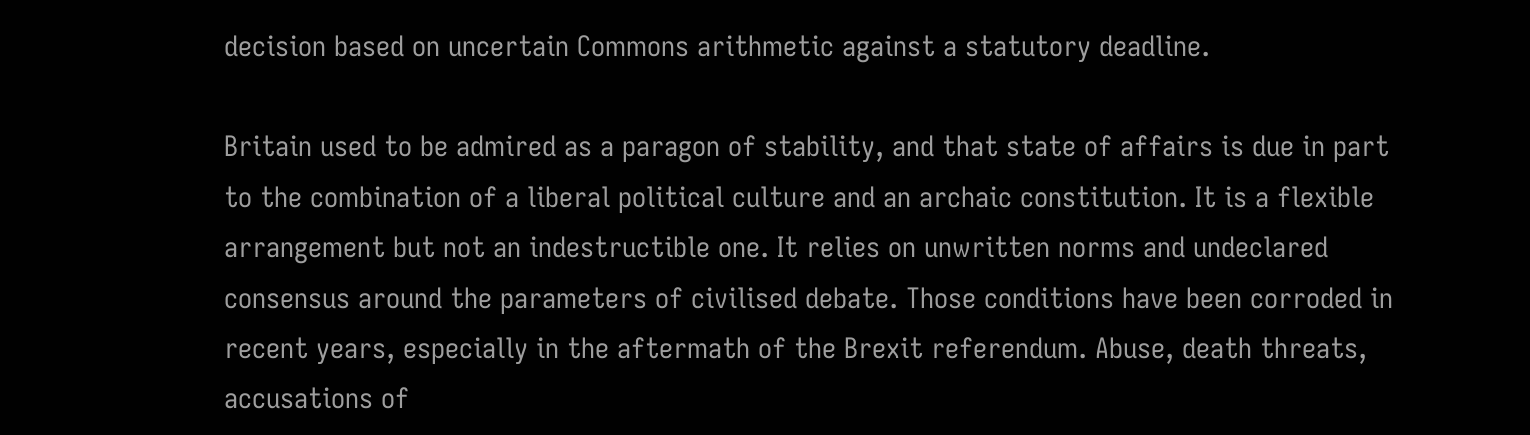decision based on uncertain Commons arithmetic against a statutory deadline.

Britain used to be admired as a paragon of stability, and that state of affairs is due in part to the combination of a liberal political culture and an archaic constitution. It is a flexible arrangement but not an indestructible one. It relies on unwritten norms and undeclared consensus around the parameters of civilised debate. Those conditions have been corroded in recent years, especially in the aftermath of the Brexit referendum. Abuse, death threats, accusations of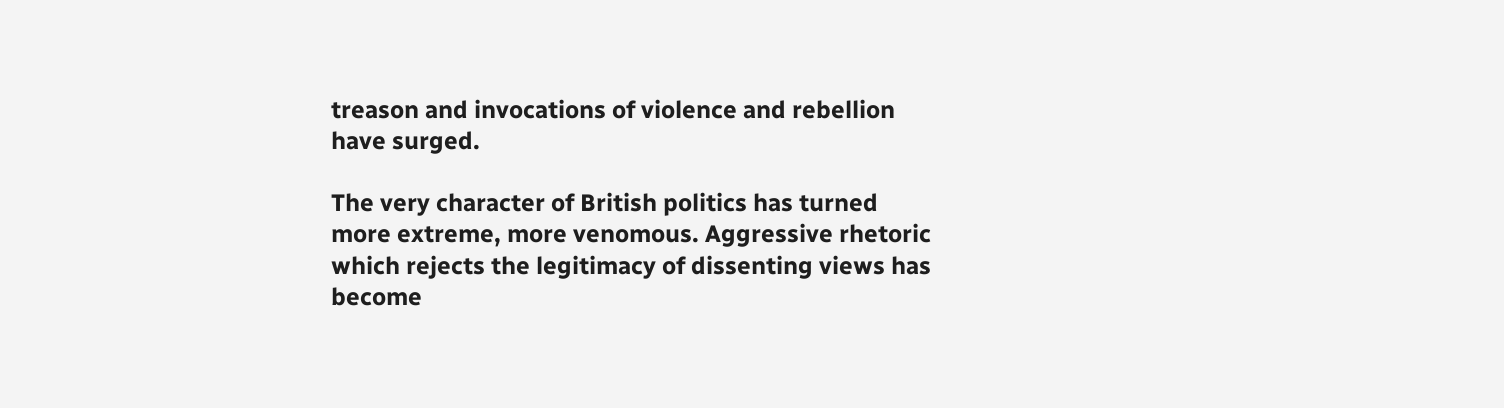treason and invocations of violence and rebellion have surged.

The very character of British politics has turned more extreme, more venomous. Aggressive rhetoric which rejects the legitimacy of dissenting views has become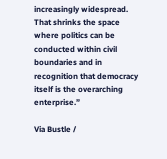increasingly widespread. That shrinks the space where politics can be conducted within civil boundaries and in recognition that democracy itself is the overarching enterprise.”

Via Bustle /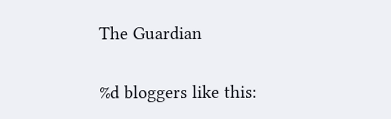The Guardian


%d bloggers like this: